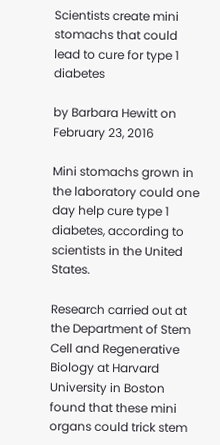Scientists create mini stomachs that could lead to cure for type 1 diabetes

by Barbara Hewitt on February 23, 2016

Mini stomachs grown in the laboratory could one day help cure type 1 diabetes, according to scientists in the United States.

Research carried out at the Department of Stem Cell and Regenerative Biology at Harvard University in Boston found that these mini organs could trick stem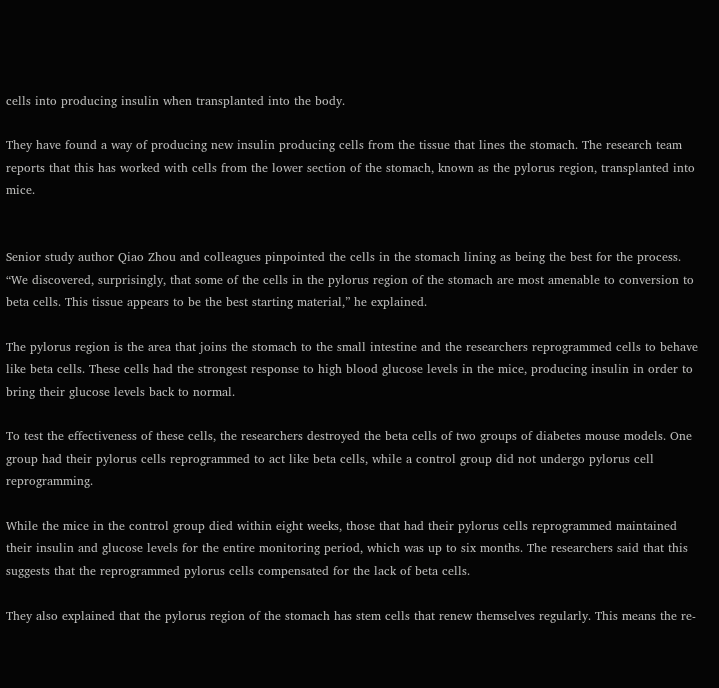cells into producing insulin when transplanted into the body.

They have found a way of producing new insulin producing cells from the tissue that lines the stomach. The research team reports that this has worked with cells from the lower section of the stomach, known as the pylorus region, transplanted into mice.


Senior study author Qiao Zhou and colleagues pinpointed the cells in the stomach lining as being the best for the process. “We discovered, surprisingly, that some of the cells in the pylorus region of the stomach are most amenable to conversion to beta cells. This tissue appears to be the best starting material,” he explained.

The pylorus region is the area that joins the stomach to the small intestine and the researchers reprogrammed cells to behave like beta cells. These cells had the strongest response to high blood glucose levels in the mice, producing insulin in order to bring their glucose levels back to normal.

To test the effectiveness of these cells, the researchers destroyed the beta cells of two groups of diabetes mouse models. One group had their pylorus cells reprogrammed to act like beta cells, while a control group did not undergo pylorus cell reprogramming.

While the mice in the control group died within eight weeks, those that had their pylorus cells reprogrammed maintained their insulin and glucose levels for the entire monitoring period, which was up to six months. The researchers said that this suggests that the reprogrammed pylorus cells compensated for the lack of beta cells.

They also explained that the pylorus region of the stomach has stem cells that renew themselves regularly. This means the re-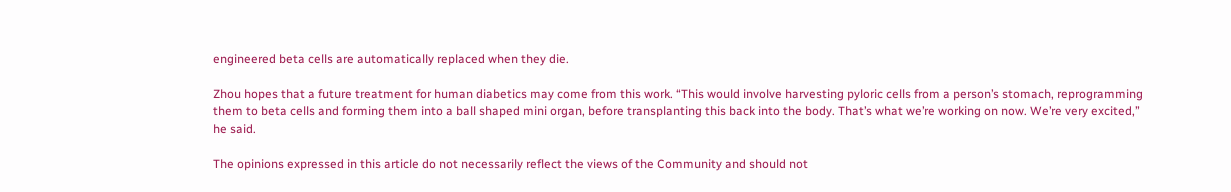engineered beta cells are automatically replaced when they die.

Zhou hopes that a future treatment for human diabetics may come from this work. “This would involve harvesting pyloric cells from a person’s stomach, reprogramming them to beta cells and forming them into a ball shaped mini organ, before transplanting this back into the body. That’s what we’re working on now. We’re very excited,” he said.

The opinions expressed in this article do not necessarily reflect the views of the Community and should not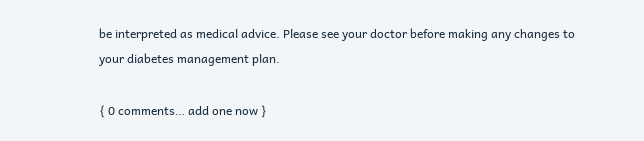be interpreted as medical advice. Please see your doctor before making any changes to your diabetes management plan.

{ 0 comments… add one now }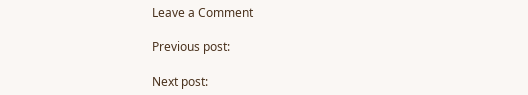Leave a Comment

Previous post:

Next post: